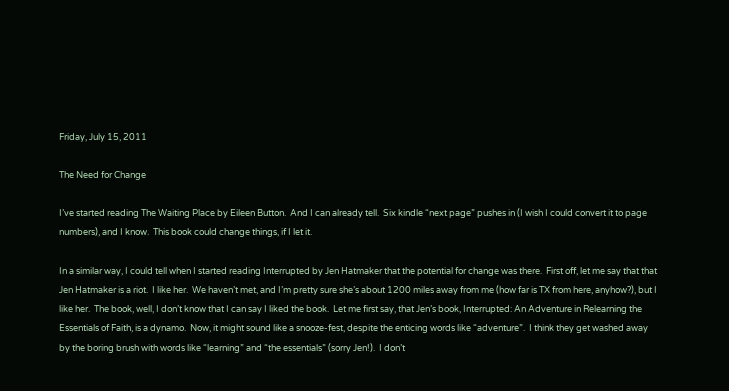Friday, July 15, 2011

The Need for Change

I’ve started reading The Waiting Place by Eileen Button.  And I can already tell.  Six kindle “next page” pushes in (I wish I could convert it to page numbers), and I know.  This book could change things, if I let it.

In a similar way, I could tell when I started reading Interrupted by Jen Hatmaker that the potential for change was there.  First off, let me say that that Jen Hatmaker is a riot.  I like her.  We haven’t met, and I’m pretty sure she’s about 1200 miles away from me (how far is TX from here, anyhow?), but I like her.  The book, well, I don’t know that I can say I liked the book.  Let me first say, that Jen’s book, Interrupted: An Adventure in Relearning the Essentials of Faith, is a dynamo.  Now, it might sound like a snooze-fest, despite the enticing words like “adventure”.  I think they get washed away by the boring brush with words like “learning” and “the essentials” (sorry Jen!).  I don’t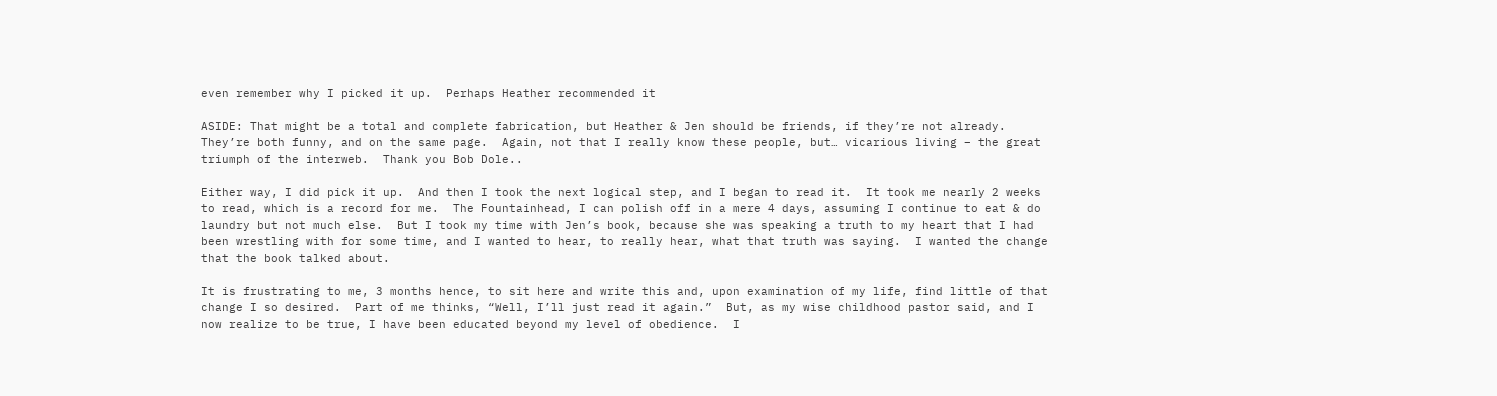even remember why I picked it up.  Perhaps Heather recommended it

ASIDE: That might be a total and complete fabrication, but Heather & Jen should be friends, if they’re not already.  They’re both funny, and on the same page.  Again, not that I really know these people, but… vicarious living – the great triumph of the interweb.  Thank you Bob Dole..

Either way, I did pick it up.  And then I took the next logical step, and I began to read it.  It took me nearly 2 weeks to read, which is a record for me.  The Fountainhead, I can polish off in a mere 4 days, assuming I continue to eat & do laundry but not much else.  But I took my time with Jen’s book, because she was speaking a truth to my heart that I had been wrestling with for some time, and I wanted to hear, to really hear, what that truth was saying.  I wanted the change that the book talked about.

It is frustrating to me, 3 months hence, to sit here and write this and, upon examination of my life, find little of that change I so desired.  Part of me thinks, “Well, I’ll just read it again.”  But, as my wise childhood pastor said, and I now realize to be true, I have been educated beyond my level of obedience.  I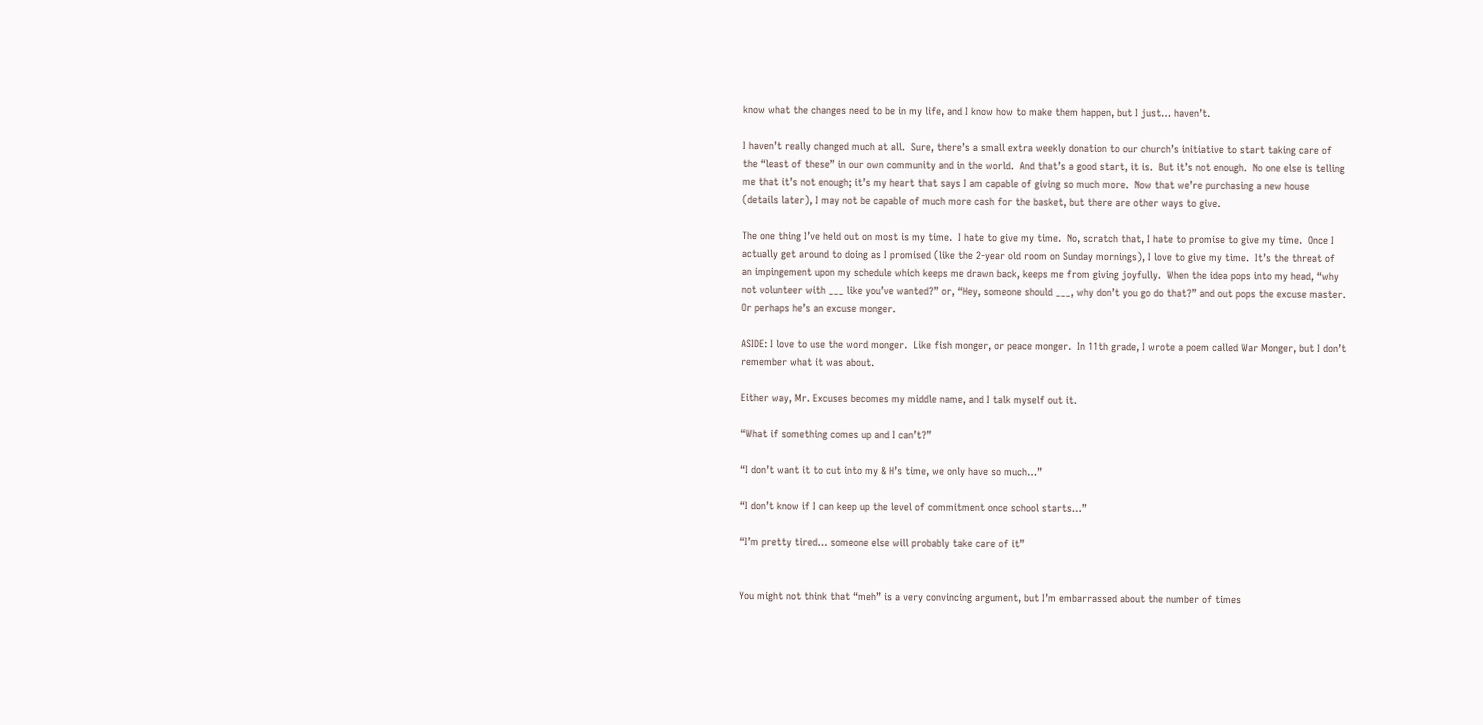know what the changes need to be in my life, and I know how to make them happen, but I just… haven’t.

I haven’t really changed much at all.  Sure, there’s a small extra weekly donation to our church’s initiative to start taking care of the “least of these” in our own community and in the world.  And that’s a good start, it is.  But it’s not enough.  No one else is telling me that it’s not enough; it’s my heart that says I am capable of giving so much more.  Now that we’re purchasing a new house (details later), I may not be capable of much more cash for the basket, but there are other ways to give.

The one thing I’ve held out on most is my time.  I hate to give my time.  No, scratch that, I hate to promise to give my time.  Once I actually get around to doing as I promised (like the 2-year old room on Sunday mornings), I love to give my time.  It’s the threat of an impingement upon my schedule which keeps me drawn back, keeps me from giving joyfully.  When the idea pops into my head, “why not volunteer with ___ like you’ve wanted?” or, “Hey, someone should ___, why don’t you go do that?” and out pops the excuse master.  Or perhaps he’s an excuse monger.

ASIDE: I love to use the word monger.  Like fish monger, or peace monger.  In 11th grade, I wrote a poem called War Monger, but I don’t remember what it was about.

Either way, Mr. Excuses becomes my middle name, and I talk myself out it.

“What if something comes up and I can’t?”

“I don’t want it to cut into my & H’s time, we only have so much…”

“I don’t know if I can keep up the level of commitment once school starts…”

“I’m pretty tired… someone else will probably take care of it”


You might not think that “meh” is a very convincing argument, but I’m embarrassed about the number of times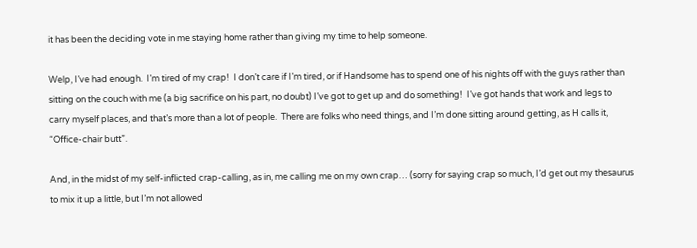it has been the deciding vote in me staying home rather than giving my time to help someone.

Welp, I’ve had enough.  I’m tired of my crap!  I don’t care if I’m tired, or if Handsome has to spend one of his nights off with the guys rather than sitting on the couch with me (a big sacrifice on his part, no doubt) I’ve got to get up and do something!  I’ve got hands that work and legs to carry myself places, and that’s more than a lot of people.  There are folks who need things, and I’m done sitting around getting, as H calls it, “Office-chair butt”.

And, in the midst of my self-inflicted crap-calling, as in, me calling me on my own crap… (sorry for saying crap so much, I’d get out my thesaurus to mix it up a little, but I’m not allowed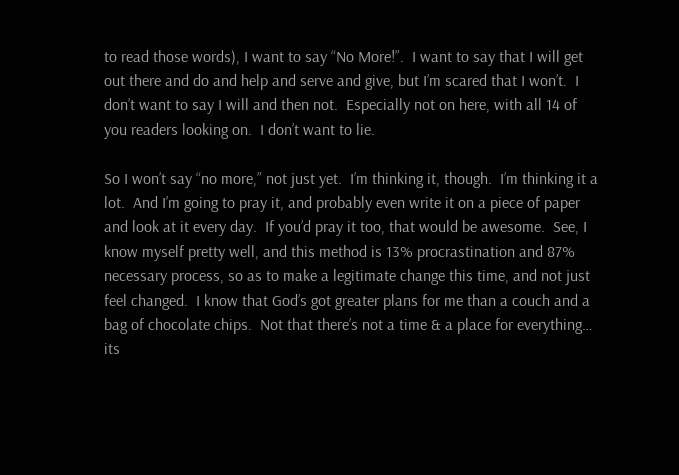to read those words), I want to say “No More!”.  I want to say that I will get out there and do and help and serve and give, but I’m scared that I won’t.  I don’t want to say I will and then not.  Especially not on here, with all 14 of you readers looking on.  I don’t want to lie.

So I won’t say “no more,” not just yet.  I’m thinking it, though.  I’m thinking it a lot.  And I’m going to pray it, and probably even write it on a piece of paper and look at it every day.  If you’d pray it too, that would be awesome.  See, I know myself pretty well, and this method is 13% procrastination and 87% necessary process, so as to make a legitimate change this time, and not just feel changed.  I know that God’s got greater plans for me than a couch and a bag of chocolate chips.  Not that there’s not a time & a place for everything… its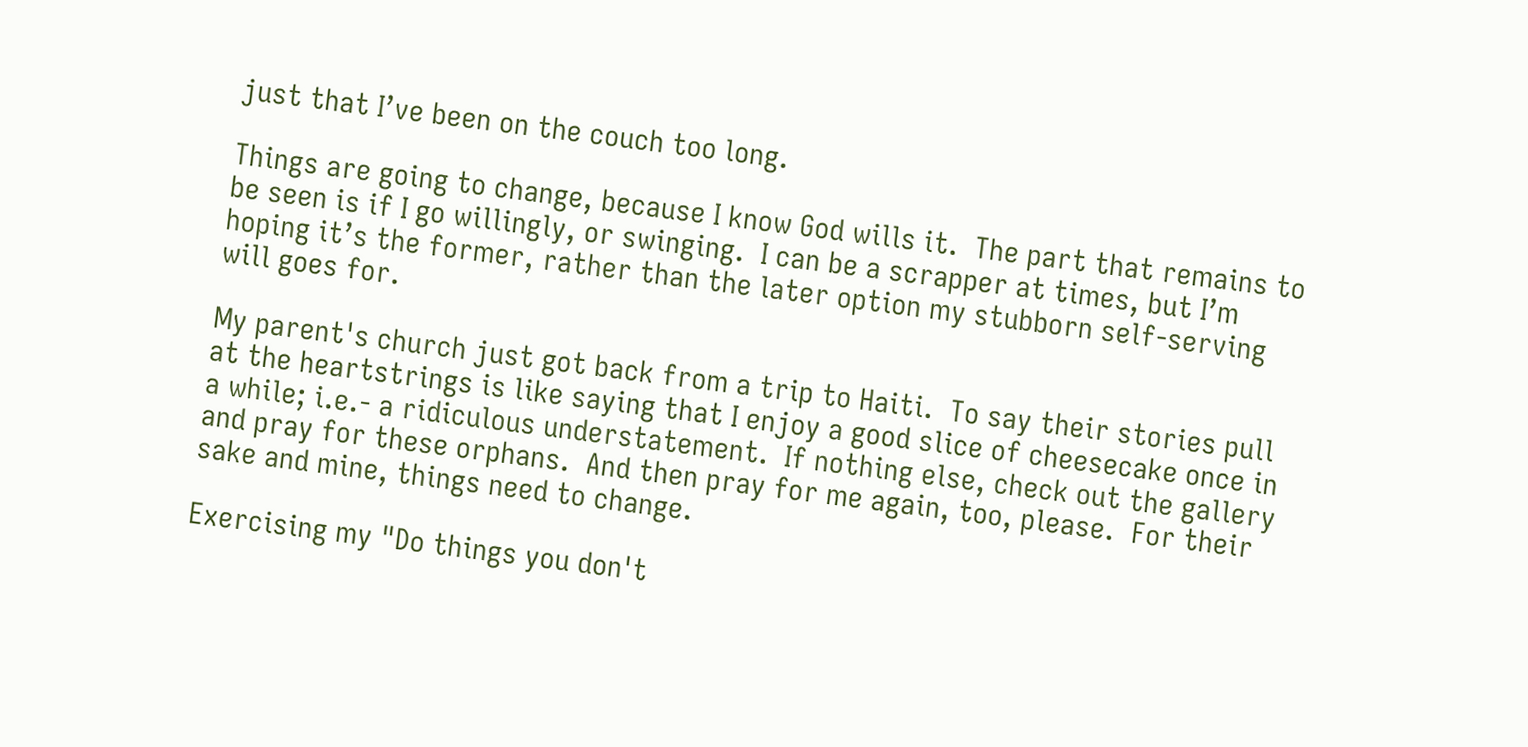just that I’ve been on the couch too long.

Things are going to change, because I know God wills it.  The part that remains to be seen is if I go willingly, or swinging.  I can be a scrapper at times, but I’m hoping it’s the former, rather than the later option my stubborn self-serving will goes for.

My parent's church just got back from a trip to Haiti.  To say their stories pull at the heartstrings is like saying that I enjoy a good slice of cheesecake once in a while; i.e.- a ridiculous understatement.  If nothing else, check out the gallery and pray for these orphans.  And then pray for me again, too, please.  For their sake and mine, things need to change.

Exercising my "Do things you don't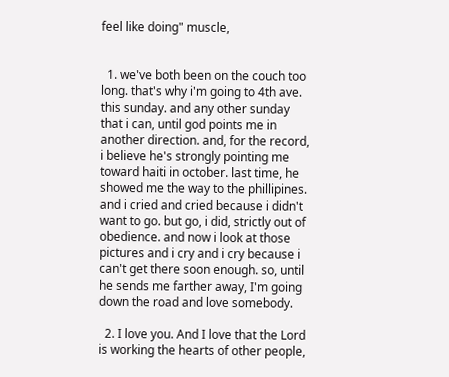feel like doing" muscle,


  1. we've both been on the couch too long. that's why i'm going to 4th ave. this sunday. and any other sunday that i can, until god points me in another direction. and, for the record, i believe he's strongly pointing me toward haiti in october. last time, he showed me the way to the phillipines. and i cried and cried because i didn't want to go. but go, i did, strictly out of obedience. and now i look at those pictures and i cry and i cry because i can't get there soon enough. so, until he sends me farther away, I'm going down the road and love somebody.

  2. I love you. And I love that the Lord is working the hearts of other people,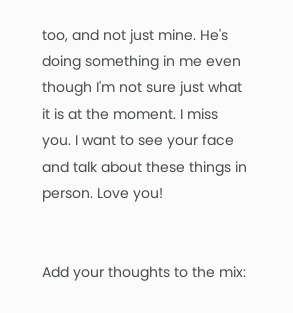too, and not just mine. He's doing something in me even though I'm not sure just what it is at the moment. I miss you. I want to see your face and talk about these things in person. Love you!


Add your thoughts to the mix: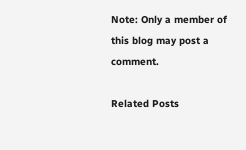Note: Only a member of this blog may post a comment.

Related Posts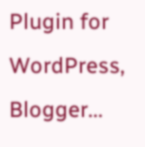Plugin for WordPress, Blogger...